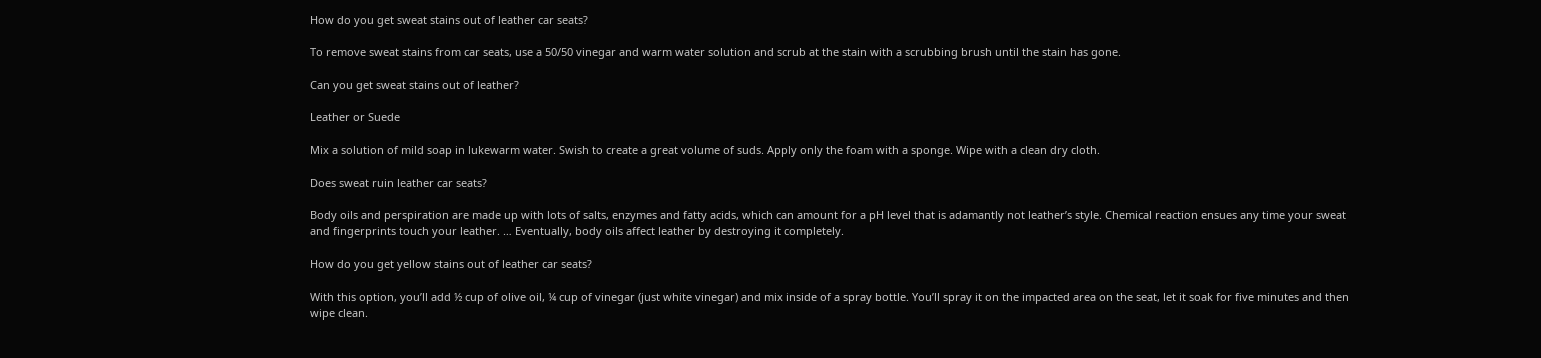How do you get sweat stains out of leather car seats?

To remove sweat stains from car seats, use a 50/50 vinegar and warm water solution and scrub at the stain with a scrubbing brush until the stain has gone.

Can you get sweat stains out of leather?

Leather or Suede

Mix a solution of mild soap in lukewarm water. Swish to create a great volume of suds. Apply only the foam with a sponge. Wipe with a clean dry cloth.

Does sweat ruin leather car seats?

Body oils and perspiration are made up with lots of salts, enzymes and fatty acids, which can amount for a pH level that is adamantly not leather’s style. Chemical reaction ensues any time your sweat and fingerprints touch your leather. … Eventually, body oils affect leather by destroying it completely.

How do you get yellow stains out of leather car seats?

With this option, you’ll add ½ cup of olive oil, ¼ cup of vinegar (just white vinegar) and mix inside of a spray bottle. You’ll spray it on the impacted area on the seat, let it soak for five minutes and then wipe clean.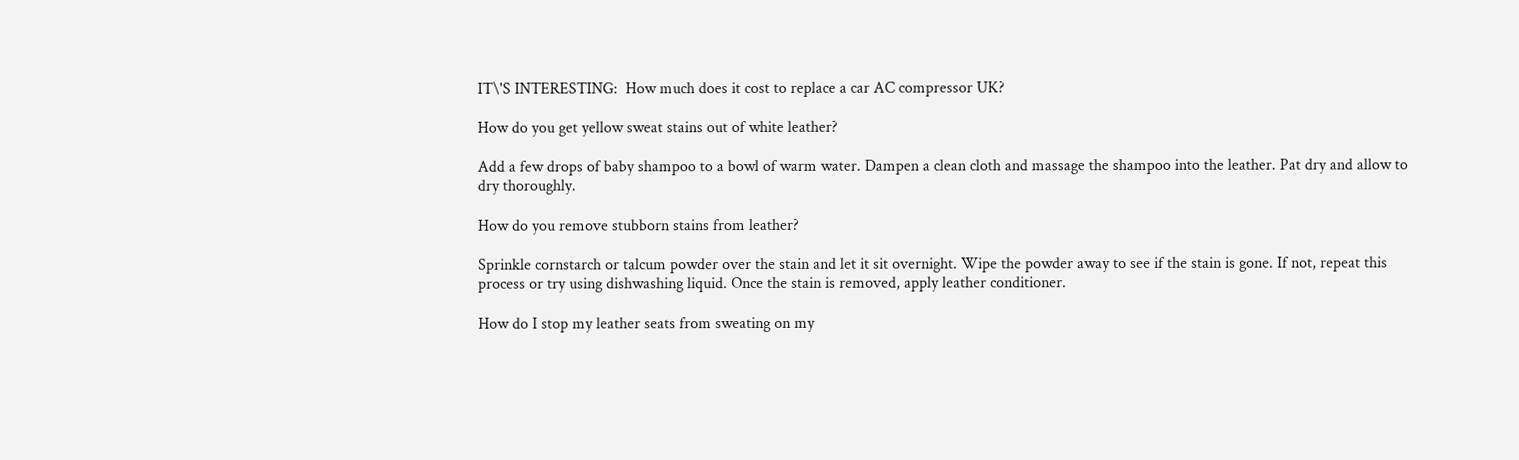IT\'S INTERESTING:  How much does it cost to replace a car AC compressor UK?

How do you get yellow sweat stains out of white leather?

Add a few drops of baby shampoo to a bowl of warm water. Dampen a clean cloth and massage the shampoo into the leather. Pat dry and allow to dry thoroughly.

How do you remove stubborn stains from leather?

Sprinkle cornstarch or talcum powder over the stain and let it sit overnight. Wipe the powder away to see if the stain is gone. If not, repeat this process or try using dishwashing liquid. Once the stain is removed, apply leather conditioner.

How do I stop my leather seats from sweating on my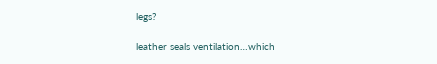legs?

leather seals ventilation…which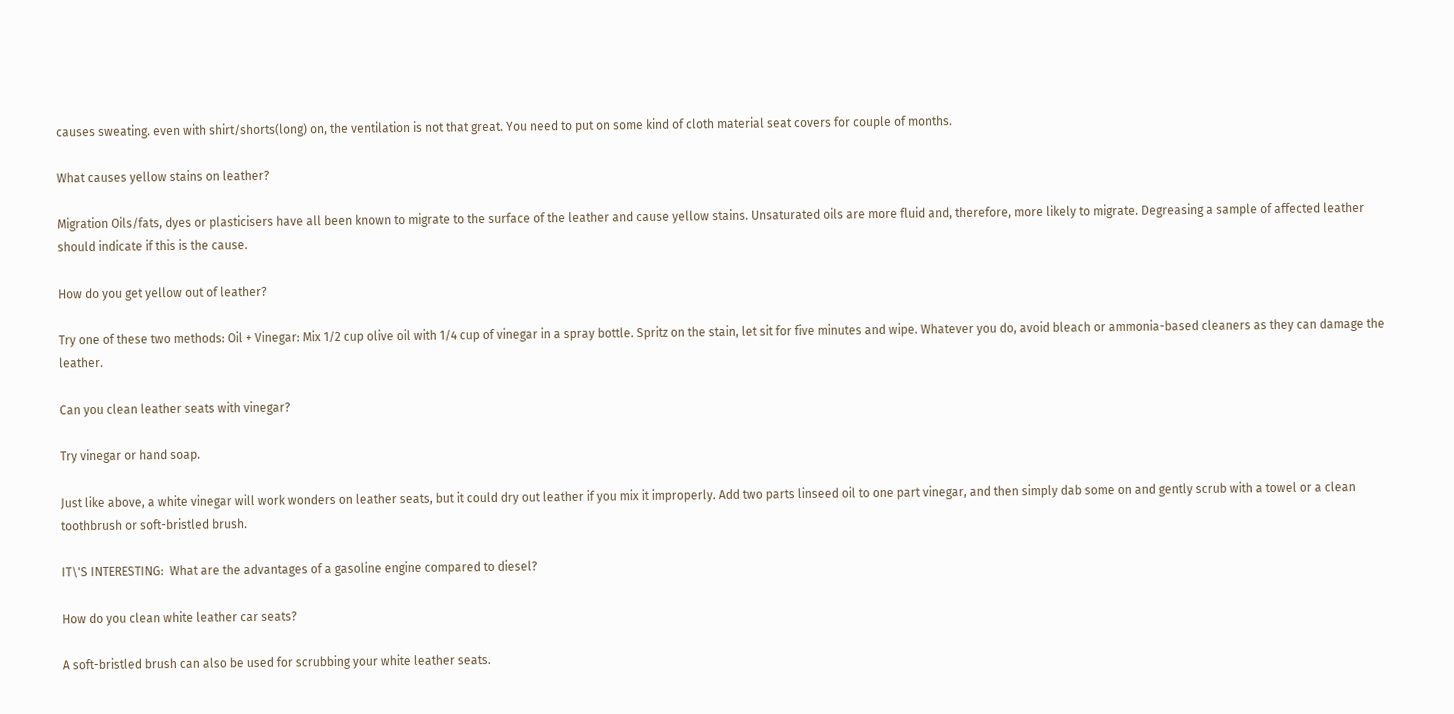causes sweating. even with shirt/shorts(long) on, the ventilation is not that great. You need to put on some kind of cloth material seat covers for couple of months.

What causes yellow stains on leather?

Migration Oils/fats, dyes or plasticisers have all been known to migrate to the surface of the leather and cause yellow stains. Unsaturated oils are more fluid and, therefore, more likely to migrate. Degreasing a sample of affected leather should indicate if this is the cause.

How do you get yellow out of leather?

Try one of these two methods: Oil + Vinegar: Mix 1/2 cup olive oil with 1/4 cup of vinegar in a spray bottle. Spritz on the stain, let sit for five minutes and wipe. Whatever you do, avoid bleach or ammonia-based cleaners as they can damage the leather.

Can you clean leather seats with vinegar?

Try vinegar or hand soap.

Just like above, a white vinegar will work wonders on leather seats, but it could dry out leather if you mix it improperly. Add two parts linseed oil to one part vinegar, and then simply dab some on and gently scrub with a towel or a clean toothbrush or soft-bristled brush.

IT\'S INTERESTING:  What are the advantages of a gasoline engine compared to diesel?

How do you clean white leather car seats?

A soft-bristled brush can also be used for scrubbing your white leather seats.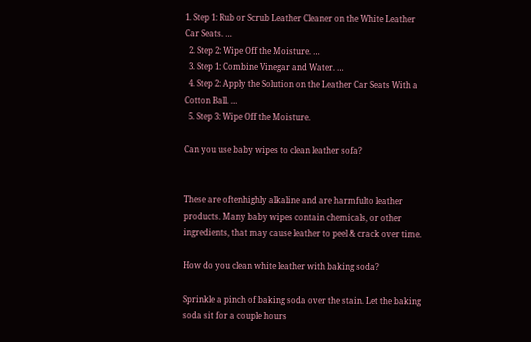1. Step 1: Rub or Scrub Leather Cleaner on the White Leather Car Seats. …
  2. Step 2: Wipe Off the Moisture. …
  3. Step 1: Combine Vinegar and Water. …
  4. Step 2: Apply the Solution on the Leather Car Seats With a Cotton Ball. …
  5. Step 3: Wipe Off the Moisture.

Can you use baby wipes to clean leather sofa?


These are oftenhighly alkaline and are harmfulto leather products. Many baby wipes contain chemicals, or other ingredients, that may cause leather to peel & crack over time.

How do you clean white leather with baking soda?

Sprinkle a pinch of baking soda over the stain. Let the baking soda sit for a couple hours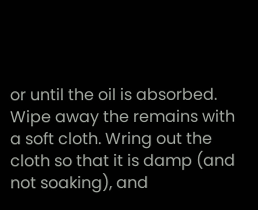or until the oil is absorbed. Wipe away the remains with a soft cloth. Wring out the cloth so that it is damp (and not soaking), and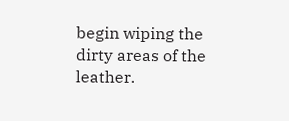begin wiping the dirty areas of the leather.